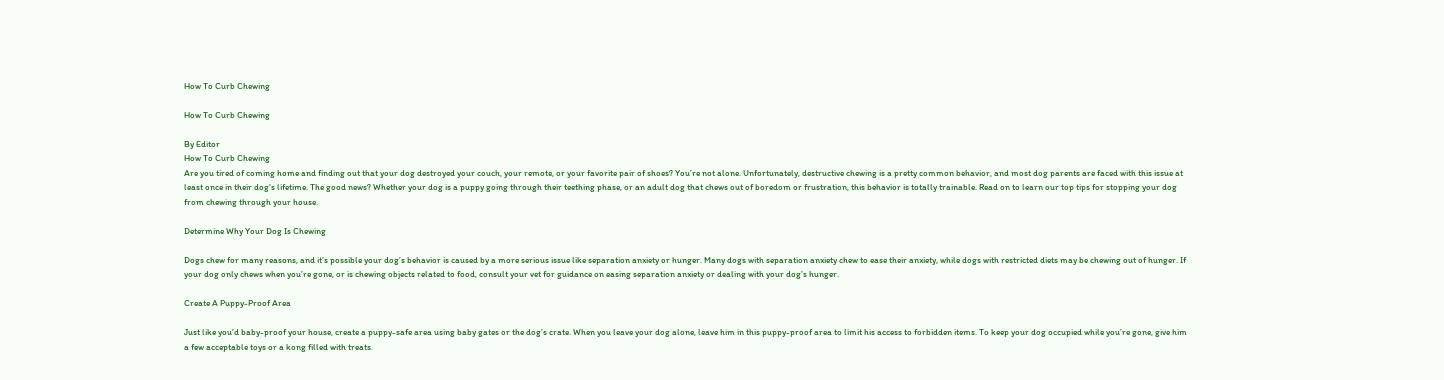How To Curb Chewing

How To Curb Chewing

By Editor
How To Curb Chewing
Are you tired of coming home and finding out that your dog destroyed your couch, your remote, or your favorite pair of shoes? You’re not alone. Unfortunately, destructive chewing is a pretty common behavior, and most dog parents are faced with this issue at least once in their dog’s lifetime. The good news? Whether your dog is a puppy going through their teething phase, or an adult dog that chews out of boredom or frustration, this behavior is totally trainable. Read on to learn our top tips for stopping your dog from chewing through your house.

Determine Why Your Dog Is Chewing

Dogs chew for many reasons, and it’s possible your dog’s behavior is caused by a more serious issue like separation anxiety or hunger. Many dogs with separation anxiety chew to ease their anxiety, while dogs with restricted diets may be chewing out of hunger. If your dog only chews when you’re gone, or is chewing objects related to food, consult your vet for guidance on easing separation anxiety or dealing with your dog’s hunger.

Create A Puppy-Proof Area

Just like you’d baby-proof your house, create a puppy-safe area using baby gates or the dog’s crate. When you leave your dog alone, leave him in this puppy-proof area to limit his access to forbidden items. To keep your dog occupied while you’re gone, give him a few acceptable toys or a kong filled with treats.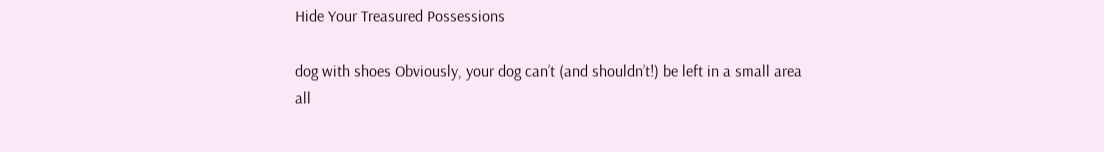Hide Your Treasured Possessions

dog with shoes Obviously, your dog can’t (and shouldn’t!) be left in a small area all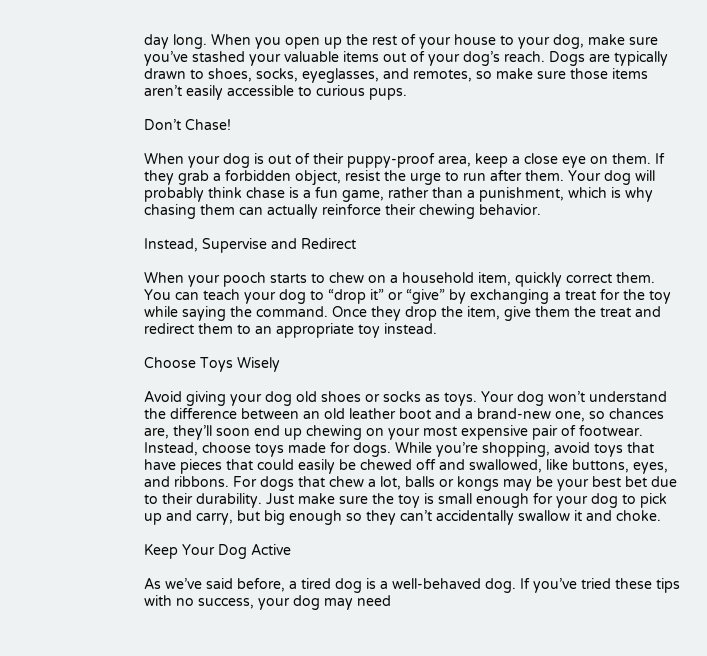day long. When you open up the rest of your house to your dog, make sure you’ve stashed your valuable items out of your dog’s reach. Dogs are typically drawn to shoes, socks, eyeglasses, and remotes, so make sure those items aren’t easily accessible to curious pups.

Don’t Chase!

When your dog is out of their puppy-proof area, keep a close eye on them. If they grab a forbidden object, resist the urge to run after them. Your dog will probably think chase is a fun game, rather than a punishment, which is why chasing them can actually reinforce their chewing behavior.

Instead, Supervise and Redirect

When your pooch starts to chew on a household item, quickly correct them. You can teach your dog to “drop it” or “give” by exchanging a treat for the toy while saying the command. Once they drop the item, give them the treat and redirect them to an appropriate toy instead.

Choose Toys Wisely

Avoid giving your dog old shoes or socks as toys. Your dog won’t understand the difference between an old leather boot and a brand-new one, so chances are, they’ll soon end up chewing on your most expensive pair of footwear. Instead, choose toys made for dogs. While you’re shopping, avoid toys that have pieces that could easily be chewed off and swallowed, like buttons, eyes, and ribbons. For dogs that chew a lot, balls or kongs may be your best bet due to their durability. Just make sure the toy is small enough for your dog to pick up and carry, but big enough so they can’t accidentally swallow it and choke.

Keep Your Dog Active

As we’ve said before, a tired dog is a well-behaved dog. If you’ve tried these tips with no success, your dog may need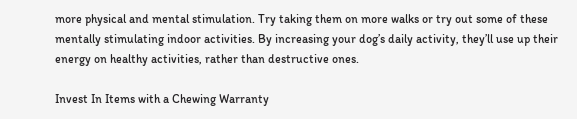more physical and mental stimulation. Try taking them on more walks or try out some of these mentally stimulating indoor activities. By increasing your dog’s daily activity, they’ll use up their energy on healthy activities, rather than destructive ones.

Invest In Items with a Chewing Warranty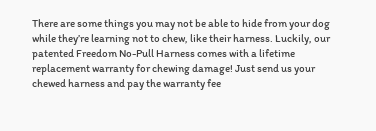There are some things you may not be able to hide from your dog while they’re learning not to chew, like their harness. Luckily, our patented Freedom No-Pull Harness comes with a lifetime replacement warranty for chewing damage! Just send us your chewed harness and pay the warranty fee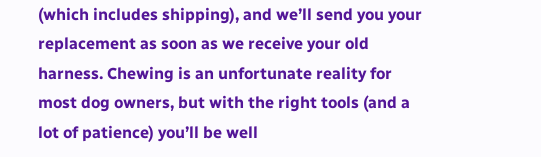(which includes shipping), and we’ll send you your replacement as soon as we receive your old harness. Chewing is an unfortunate reality for most dog owners, but with the right tools (and a lot of patience) you’ll be well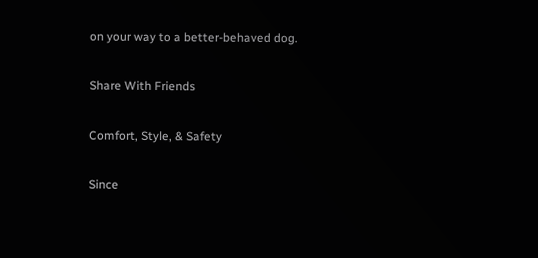on your way to a better-behaved dog.

Share With Friends

Comfort, Style, & Safety

Since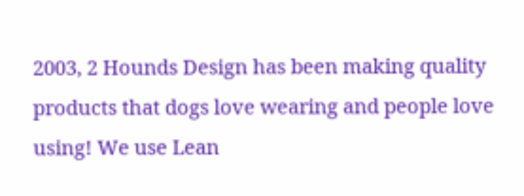2003, 2 Hounds Design has been making quality products that dogs love wearing and people love using! We use Lean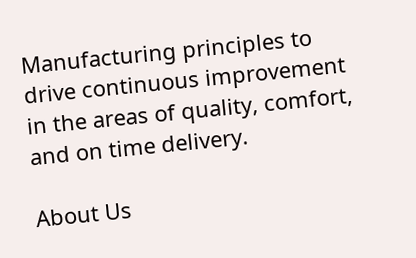Manufacturing principles to drive continuous improvement in the areas of quality, comfort, and on time delivery.

About Us